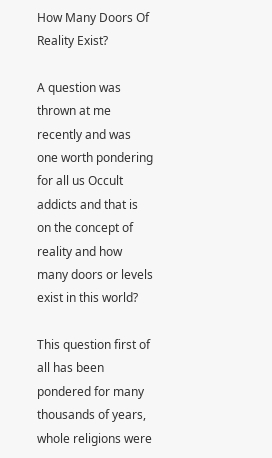How Many Doors Of Reality Exist?

A question was thrown at me recently and was one worth pondering for all us Occult addicts and that is on the concept of reality and how many doors or levels exist in this world?

This question first of all has been pondered for many thousands of years, whole religions were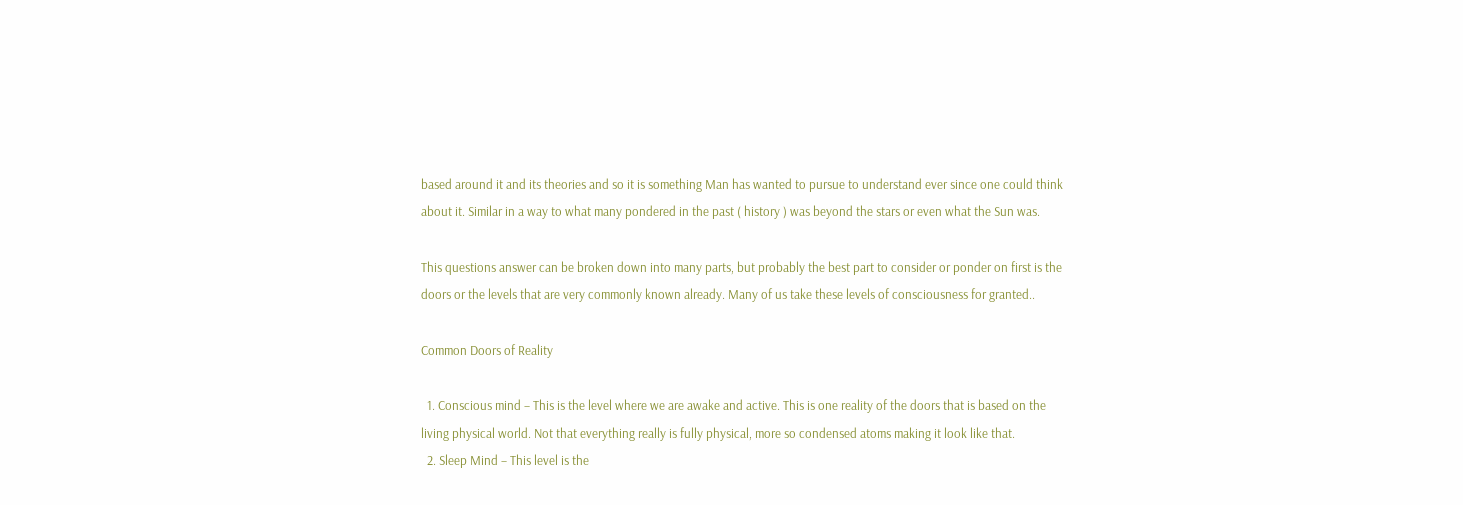based around it and its theories and so it is something Man has wanted to pursue to understand ever since one could think about it. Similar in a way to what many pondered in the past ( history ) was beyond the stars or even what the Sun was.

This questions answer can be broken down into many parts, but probably the best part to consider or ponder on first is the doors or the levels that are very commonly known already. Many of us take these levels of consciousness for granted..

Common Doors of Reality

  1. Conscious mind – This is the level where we are awake and active. This is one reality of the doors that is based on the living physical world. Not that everything really is fully physical, more so condensed atoms making it look like that.
  2. Sleep Mind – This level is the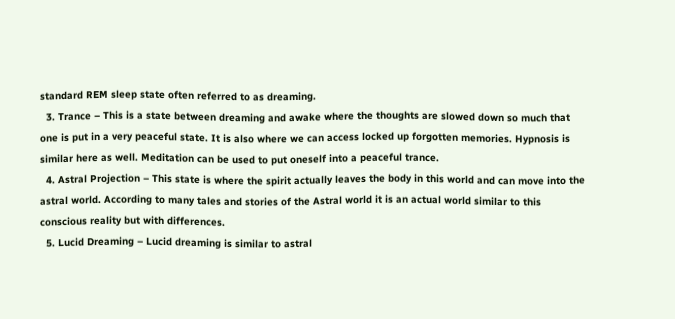standard REM sleep state often referred to as dreaming.
  3. Trance – This is a state between dreaming and awake where the thoughts are slowed down so much that one is put in a very peaceful state. It is also where we can access locked up forgotten memories. Hypnosis is similar here as well. Meditation can be used to put oneself into a peaceful trance.
  4. Astral Projection – This state is where the spirit actually leaves the body in this world and can move into the astral world. According to many tales and stories of the Astral world it is an actual world similar to this conscious reality but with differences.
  5. Lucid Dreaming – Lucid dreaming is similar to astral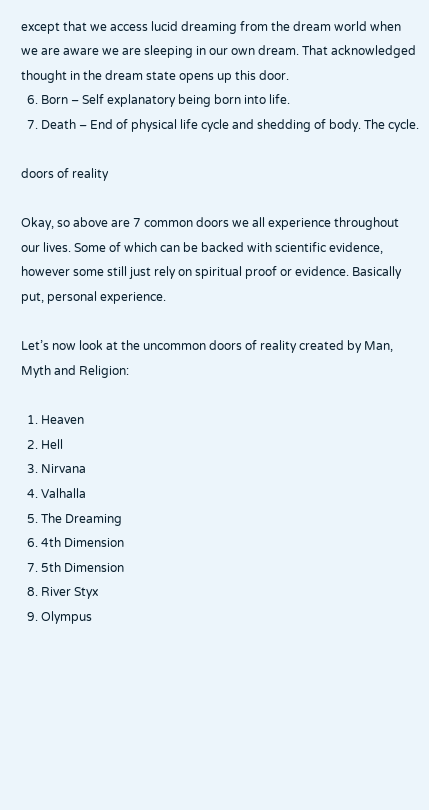except that we access lucid dreaming from the dream world when we are aware we are sleeping in our own dream. That acknowledged thought in the dream state opens up this door.
  6. Born – Self explanatory being born into life.
  7. Death – End of physical life cycle and shedding of body. The cycle.

doors of reality

Okay, so above are 7 common doors we all experience throughout our lives. Some of which can be backed with scientific evidence, however some still just rely on spiritual proof or evidence. Basically put, personal experience.

Let’s now look at the uncommon doors of reality created by Man, Myth and Religion:

  1. Heaven
  2. Hell
  3. Nirvana
  4. Valhalla
  5. The Dreaming
  6. 4th Dimension
  7. 5th Dimension
  8. River Styx
  9. Olympus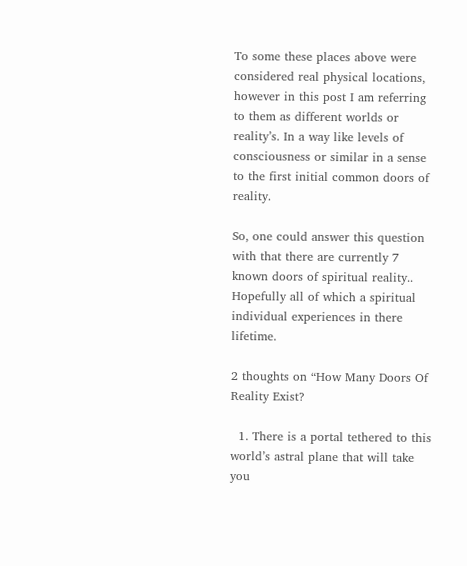To some these places above were considered real physical locations, however in this post I am referring to them as different worlds or reality’s. In a way like levels of consciousness or similar in a sense to the first initial common doors of reality.

So, one could answer this question with that there are currently 7 known doors of spiritual reality.. Hopefully all of which a spiritual individual experiences in there lifetime.

2 thoughts on “How Many Doors Of Reality Exist?

  1. There is a portal tethered to this world’s astral plane that will take you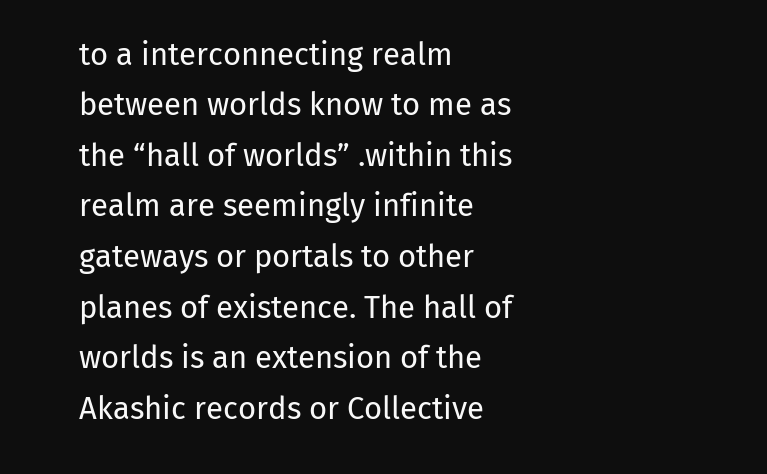to a interconnecting realm between worlds know to me as the “hall of worlds” .within this realm are seemingly infinite gateways or portals to other planes of existence. The hall of worlds is an extension of the Akashic records or Collective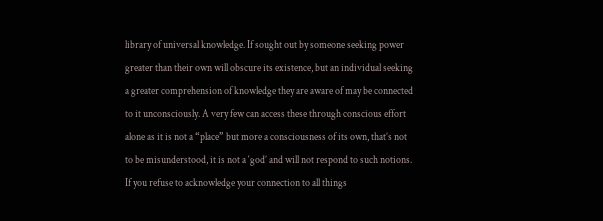library of universal knowledge. If sought out by someone seeking power greater than their own will obscure its existence, but an individual seeking a greater comprehension of knowledge they are aware of may be connected to it unconsciously. A very few can access these through conscious effort alone as it is not a “place” but more a consciousness of its own, that’s not to be misunderstood, it is not a ‘god’ and will not respond to such notions. If you refuse to acknowledge your connection to all things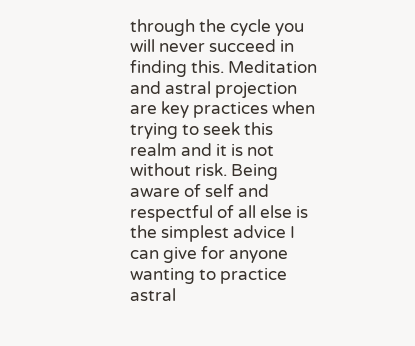through the cycle you will never succeed in finding this. Meditation and astral projection are key practices when trying to seek this realm and it is not without risk. Being aware of self and respectful of all else is the simplest advice I can give for anyone wanting to practice astral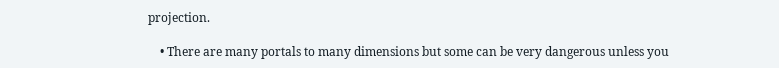projection.

    • There are many portals to many dimensions but some can be very dangerous unless you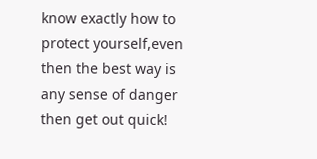know exactly how to protect yourself,even then the best way is any sense of danger then get out quick!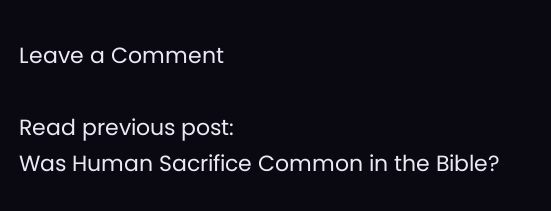Leave a Comment

Read previous post:
Was Human Sacrifice Common in the Bible?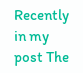Recently in my post The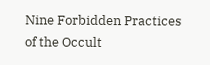Nine Forbidden Practices of the Occult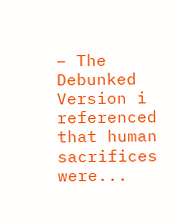– The Debunked Version i referenced that human sacrifices were...